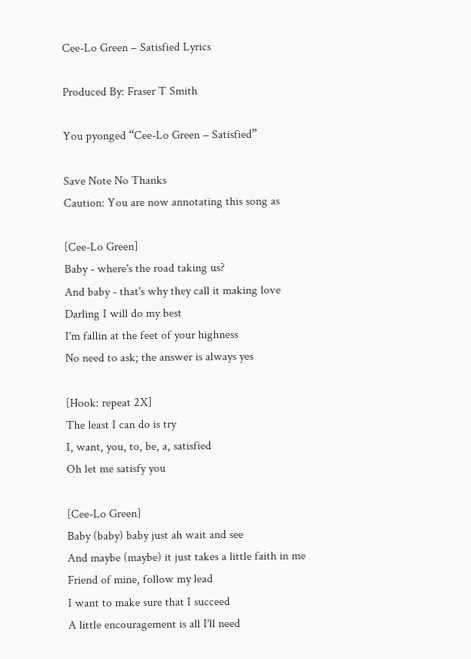Cee-Lo Green – Satisfied Lyrics

Produced By: Fraser T Smith

You pyonged “Cee-Lo Green – Satisfied”

Save Note No Thanks
Caution: You are now annotating this song as

[Cee-Lo Green]
Baby - where's the road taking us?
And baby - that's why they call it making love
Darling I will do my best
I'm fallin at the feet of your highness
No need to ask; the answer is always yes

[Hook: repeat 2X]
The least I can do is try
I, want, you, to, be, a, satisfied
Oh let me satisfy you

[Cee-Lo Green]
Baby (baby) baby just ah wait and see
And maybe (maybe) it just takes a little faith in me
Friend of mine, follow my lead
I want to make sure that I succeed
A little encouragement is all I'll need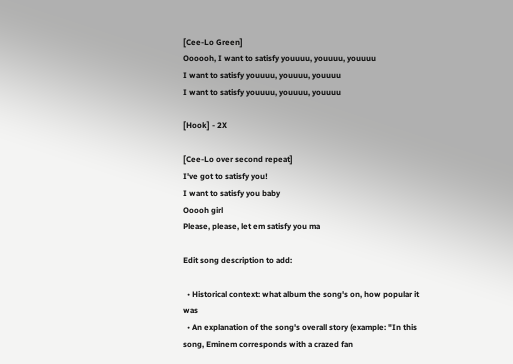[Cee-Lo Green]
Oooooh, I want to satisfy youuuu, youuuu, youuuu
I want to satisfy youuuu, youuuu, youuuu
I want to satisfy youuuu, youuuu, youuuu

[Hook] - 2X

[Cee-Lo over second repeat]
I've got to satisfy you!
I want to satisfy you baby
Ooooh girl
Please, please, let em satisfy you ma

Edit song description to add:

  • Historical context: what album the song's on, how popular it was
  • An explanation of the song's overall story (example: "In this song, Eminem corresponds with a crazed fan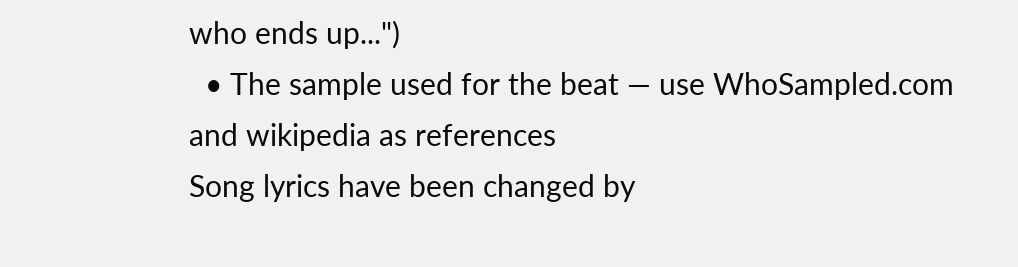who ends up...")
  • The sample used for the beat — use WhoSampled.com and wikipedia as references
Song lyrics have been changed by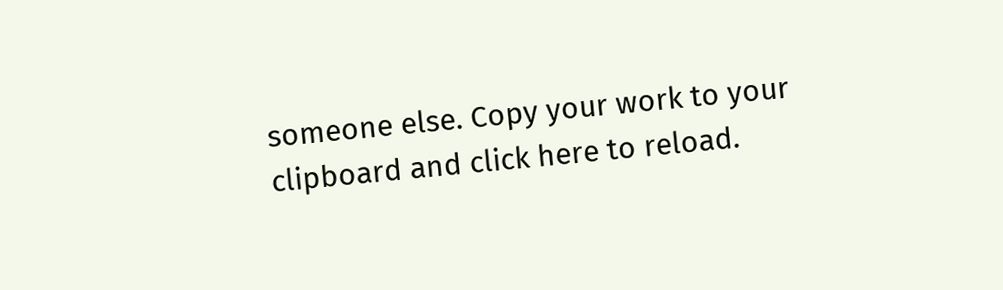someone else. Copy your work to your clipboard and click here to reload.